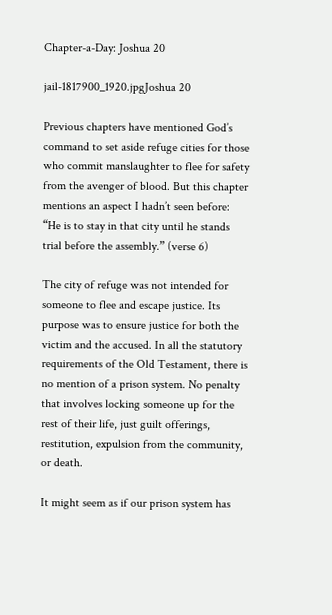Chapter-a-Day: Joshua 20

jail-1817900_1920.jpgJoshua 20

Previous chapters have mentioned God’s command to set aside refuge cities for those who commit manslaughter to flee for safety from the avenger of blood. But this chapter mentions an aspect I hadn’t seen before: “He is to stay in that city until he stands trial before the assembly.” (verse 6)

The city of refuge was not intended for someone to flee and escape justice. Its purpose was to ensure justice for both the victim and the accused. In all the statutory requirements of the Old Testament, there is no mention of a prison system. No penalty that involves locking someone up for the rest of their life, just guilt offerings, restitution, expulsion from the community, or death.

It might seem as if our prison system has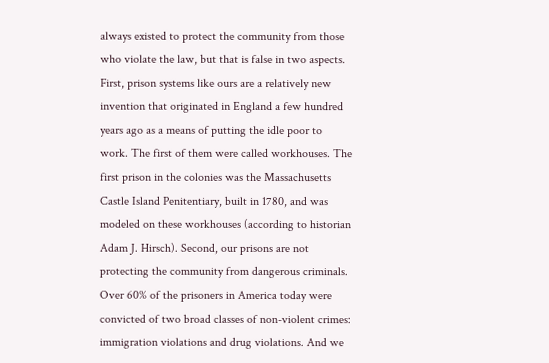always existed to protect the community from those who violate the law, but that is false in two aspects. First, prison systems like ours are a relatively new invention that originated in England a few hundred years ago as a means of putting the idle poor to work. The first of them were called workhouses. The first prison in the colonies was the Massachusetts Castle Island Penitentiary, built in 1780, and was modeled on these workhouses (according to historian Adam J. Hirsch). Second, our prisons are not protecting the community from dangerous criminals. Over 60% of the prisoners in America today were convicted of two broad classes of non-violent crimes: immigration violations and drug violations. And we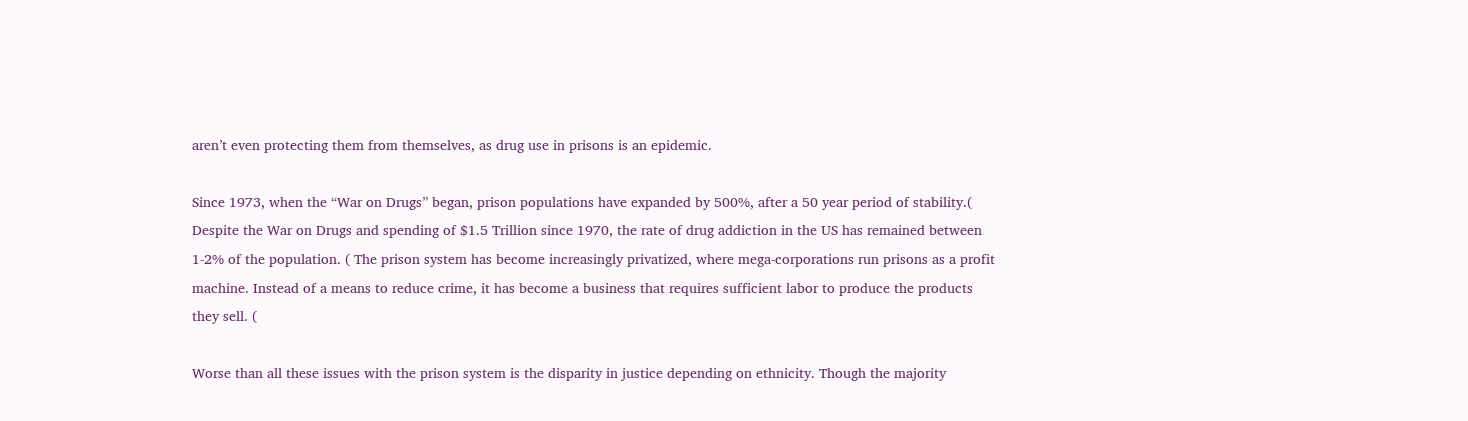aren’t even protecting them from themselves, as drug use in prisons is an epidemic.

Since 1973, when the “War on Drugs” began, prison populations have expanded by 500%, after a 50 year period of stability.( Despite the War on Drugs and spending of $1.5 Trillion since 1970, the rate of drug addiction in the US has remained between 1-2% of the population. ( The prison system has become increasingly privatized, where mega-corporations run prisons as a profit machine. Instead of a means to reduce crime, it has become a business that requires sufficient labor to produce the products they sell. (

Worse than all these issues with the prison system is the disparity in justice depending on ethnicity. Though the majority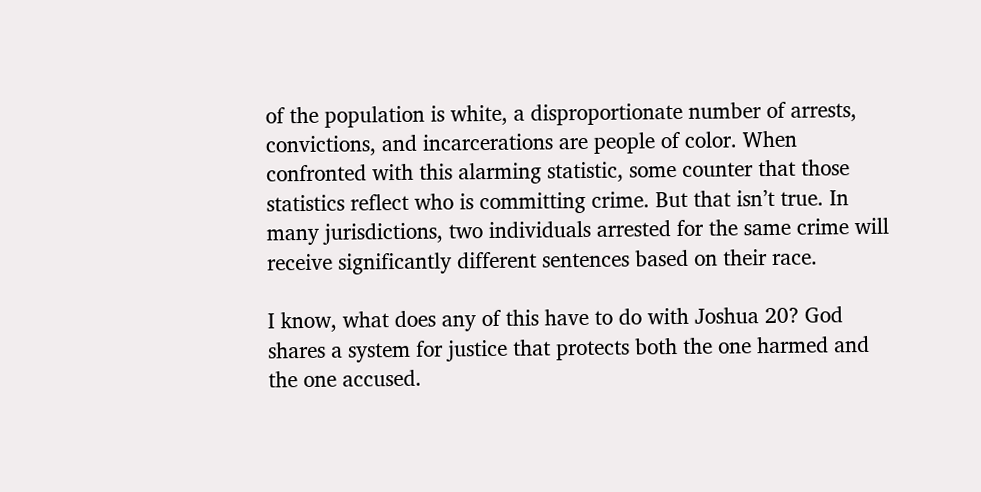of the population is white, a disproportionate number of arrests, convictions, and incarcerations are people of color. When confronted with this alarming statistic, some counter that those statistics reflect who is committing crime. But that isn’t true. In many jurisdictions, two individuals arrested for the same crime will receive significantly different sentences based on their race.

I know, what does any of this have to do with Joshua 20? God shares a system for justice that protects both the one harmed and the one accused.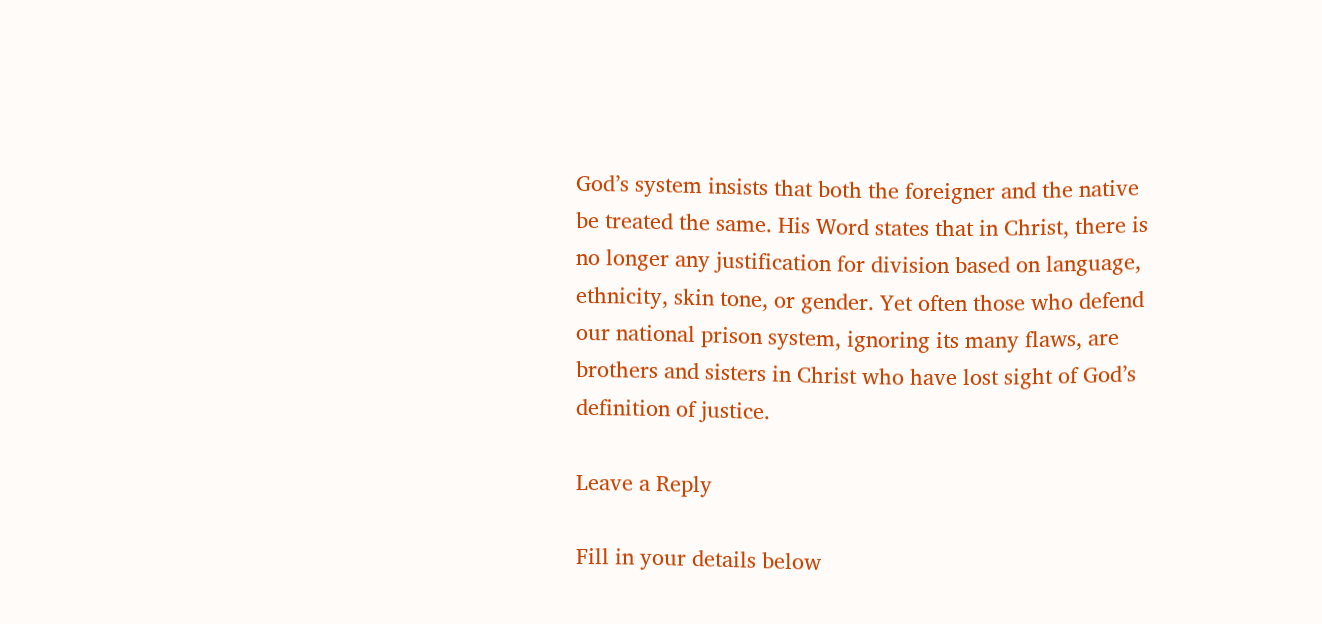God’s system insists that both the foreigner and the native be treated the same. His Word states that in Christ, there is no longer any justification for division based on language, ethnicity, skin tone, or gender. Yet often those who defend our national prison system, ignoring its many flaws, are brothers and sisters in Christ who have lost sight of God’s definition of justice.

Leave a Reply

Fill in your details below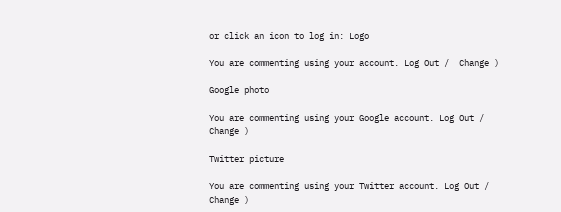or click an icon to log in: Logo

You are commenting using your account. Log Out /  Change )

Google photo

You are commenting using your Google account. Log Out /  Change )

Twitter picture

You are commenting using your Twitter account. Log Out /  Change )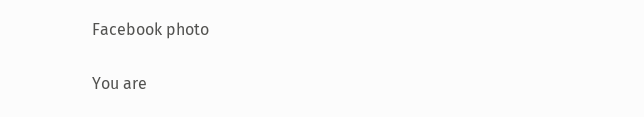Facebook photo

You are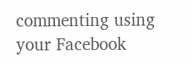commenting using your Facebook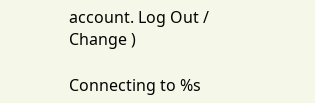account. Log Out /  Change )

Connecting to %s